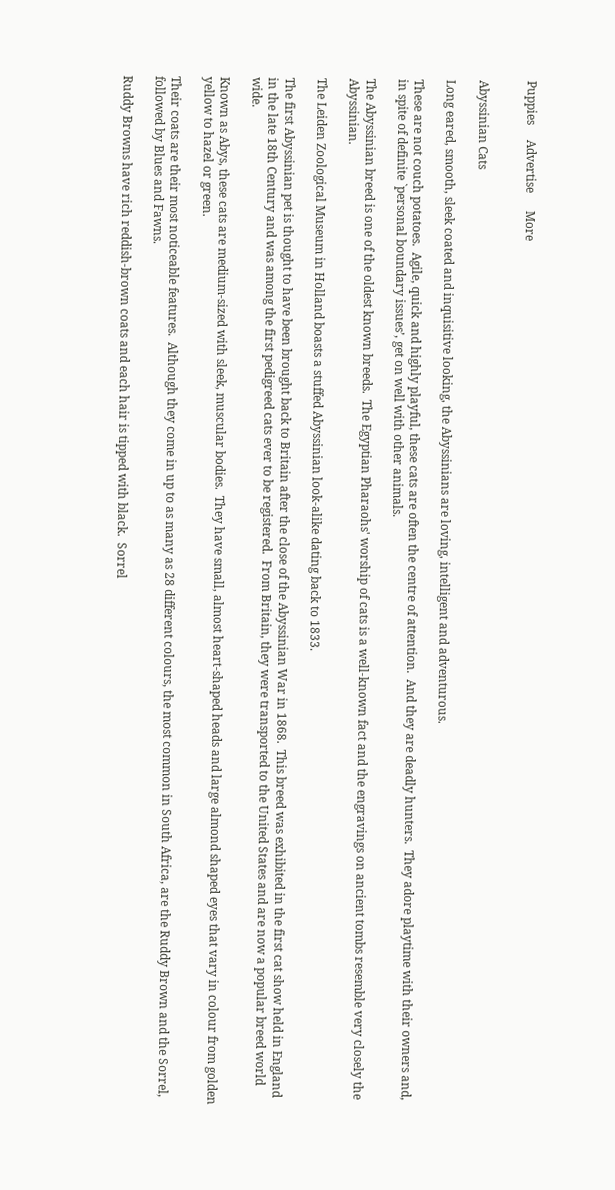Puppies     Advertise      More


Abyssinian Cats

Long eared, smooth, sleek coated and inquisitive looking, the Abyssinians are loving, intelligent and adventurous.

These are not couch potatoes.  Agile, quick and highly playful, these cats are often the centre of attention.  And they are deadly hunters.  They adore playtime with their owners and, in spite of definite `personal boundary issues’, get on well with other animals.

The Abyssinian breed is one of the oldest known breeds.  The Egyptian Pharaohs' worship of cats is a well-known fact and the engravings on ancient tombs resemble very closely the Abyssinian.

The Leiden Zoological Museum in Holland boasts a stuffed Abyssinian look-alike dating back to 1833.

The first Abyssinian pet is thought to have been brought back to Britain after the close of the Abyssinian War in 1868.  This breed was exhibited in the first cat show held in England in the late 18th Century and was among the first pedigreed cats ever to be registered.  From Britain, they were transported to the United States and are now a popular breed world wide.

Known as Abys, these cats are medium-sized with sleek, muscular bodies.  They have small, almost heart-shaped heads and large almond shaped eyes that vary in colour from golden yellow to hazel or green.

Their coats are their most noticeable features.  Although they come in up to as many as 28 different colours, the most common in South Africa, are the Ruddy Brown and the Sorrel, followed by Blues and Fawns.

Ruddy Browns have rich reddish-brown coats and each hair is tipped with black.  Sorrel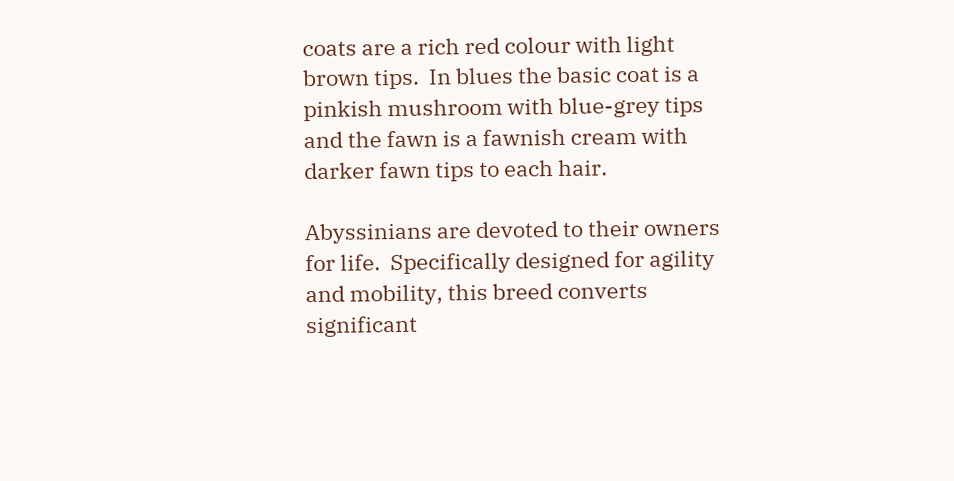coats are a rich red colour with light brown tips.  In blues the basic coat is a pinkish mushroom with blue-grey tips and the fawn is a fawnish cream with darker fawn tips to each hair.

Abyssinians are devoted to their owners for life.  Specifically designed for agility and mobility, this breed converts significant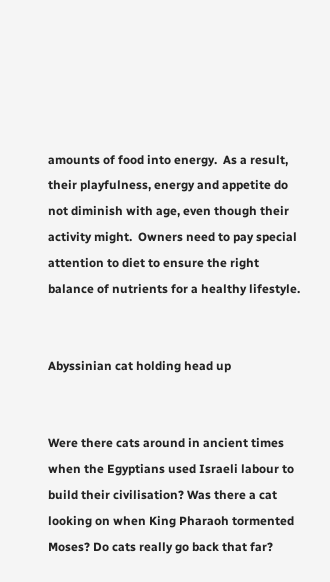amounts of food into energy.  As a result, their playfulness, energy and appetite do not diminish with age, even though their activity might.  Owners need to pay special attention to diet to ensure the right balance of nutrients for a healthy lifestyle.


Abyssinian cat holding head up


Were there cats around in ancient times when the Egyptians used Israeli labour to build their civilisation? Was there a cat looking on when King Pharaoh tormented Moses? Do cats really go back that far?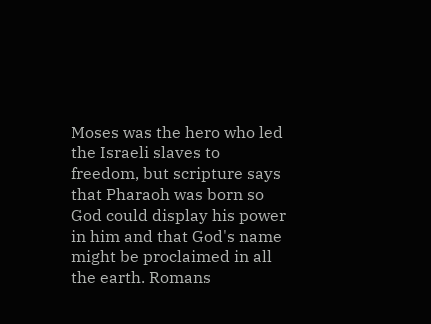Moses was the hero who led the Israeli slaves to freedom, but scripture says that Pharaoh was born so God could display his power in him and that God's name might be proclaimed in all the earth. Romans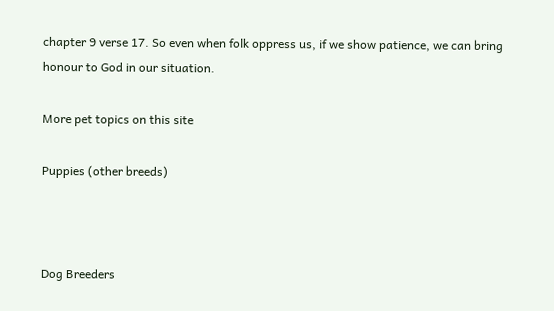chapter 9 verse 17. So even when folk oppress us, if we show patience, we can bring honour to God in our situation.

More pet topics on this site

Puppies (other breeds)



Dog Breeders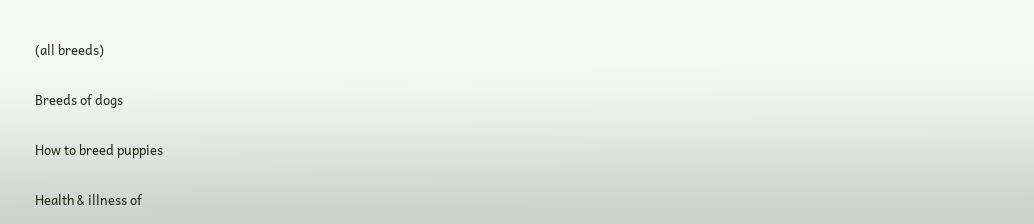(all breeds)

Breeds of dogs

How to breed puppies

Health & illness of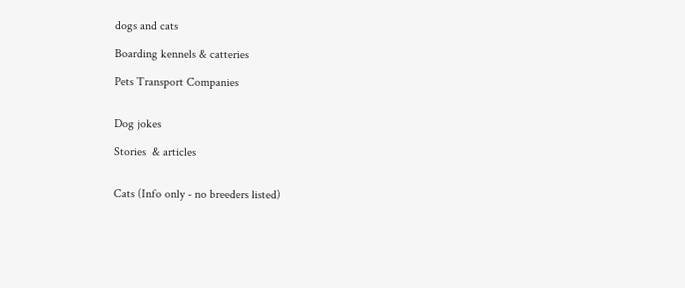dogs and cats

Boarding kennels & catteries

Pets Transport Companies


Dog jokes

Stories  & articles


Cats (Info only - no breeders listed)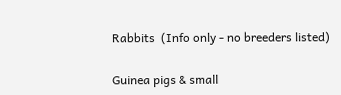Rabbits  (Info only - no breeders listed)

Guinea pigs & small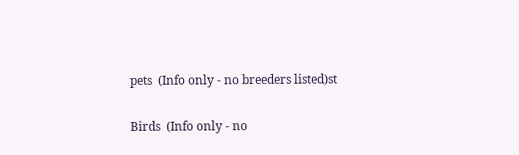pets  (Info only - no breeders listed)st

Birds  (Info only - no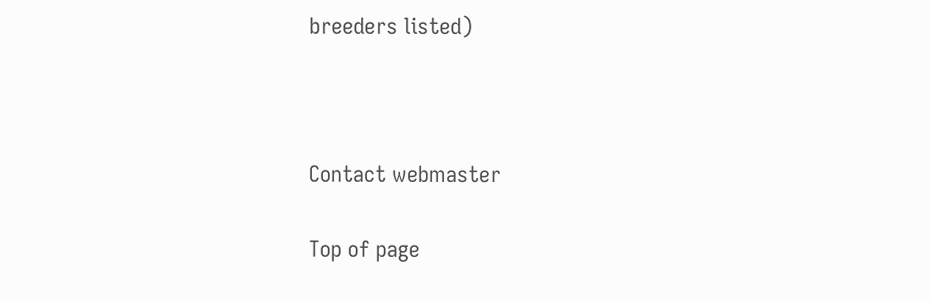breeders listed)



Contact webmaster

Top of page